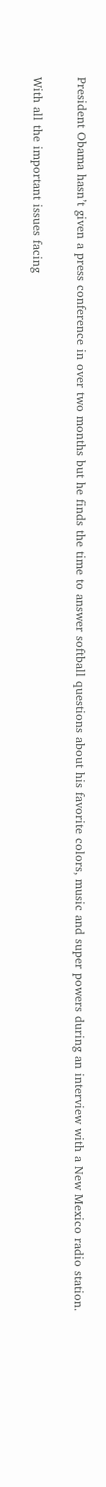President Obama hasn’t given a press conference in over two months but he finds the time to answer softball questions about his favorite colors, music and super powers during an interview with a New Mexico radio station.

With all the important issues facing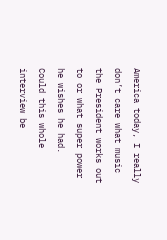America today, I really don’t care what music the President works out to or what super power he wishes he had.  Could this whole interview be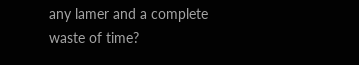any lamer and a complete waste of time?